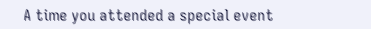A time you attended a special event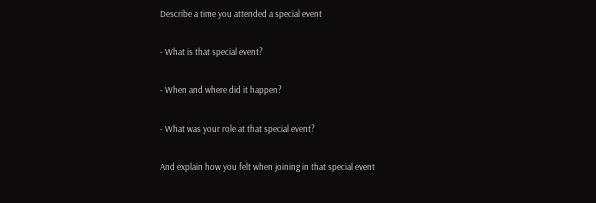Describe a time you attended a special event

- What is that special event?

- When and where did it happen?

- What was your role at that special event?

And explain how you felt when joining in that special event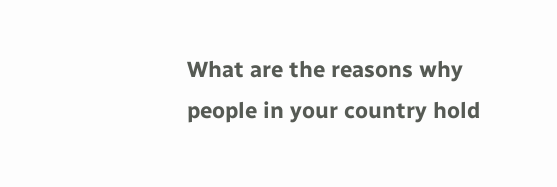What are the reasons why people in your country hold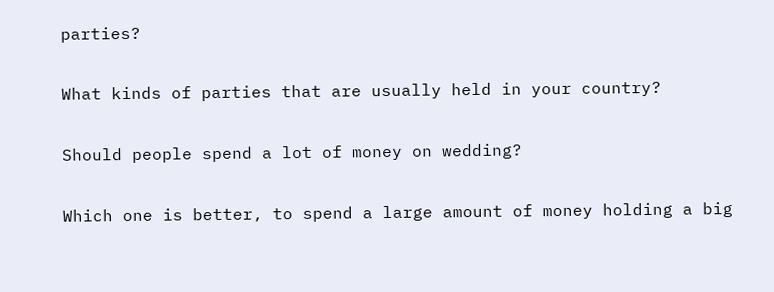parties?

What kinds of parties that are usually held in your country?

Should people spend a lot of money on wedding?

Which one is better, to spend a large amount of money holding a big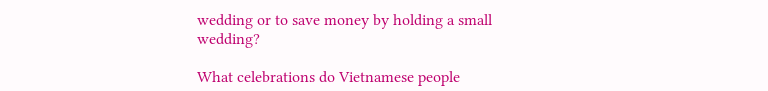wedding or to save money by holding a small wedding?

What celebrations do Vietnamese people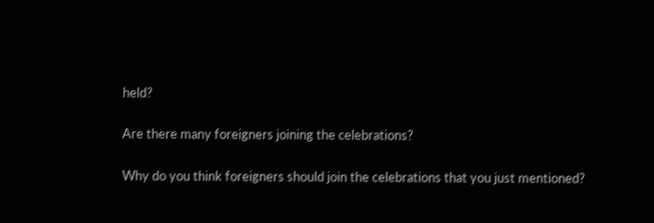held?

Are there many foreigners joining the celebrations?

Why do you think foreigners should join the celebrations that you just mentioned?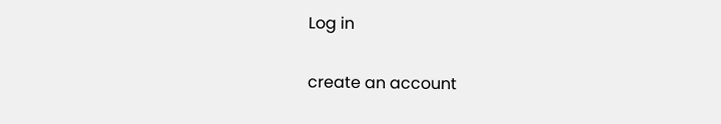Log in

create an account